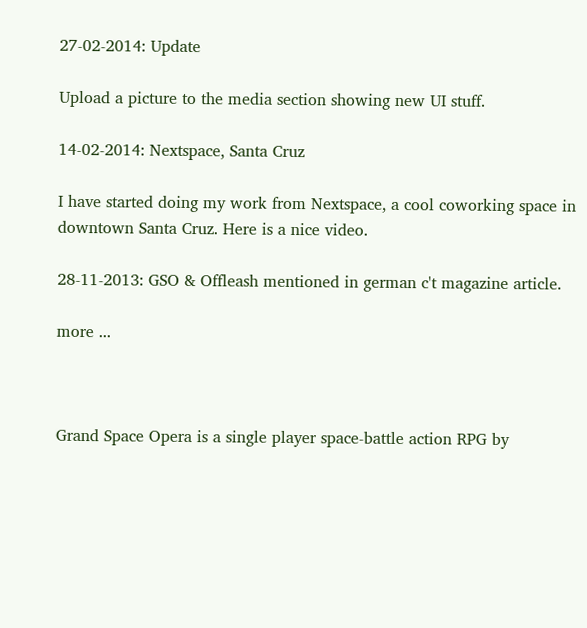27-02-2014: Update

Upload a picture to the media section showing new UI stuff.

14-02-2014: Nextspace, Santa Cruz

I have started doing my work from Nextspace, a cool coworking space in downtown Santa Cruz. Here is a nice video.

28-11-2013: GSO & Offleash mentioned in german c't magazine article.

more ...



Grand Space Opera is a single player space-battle action RPG by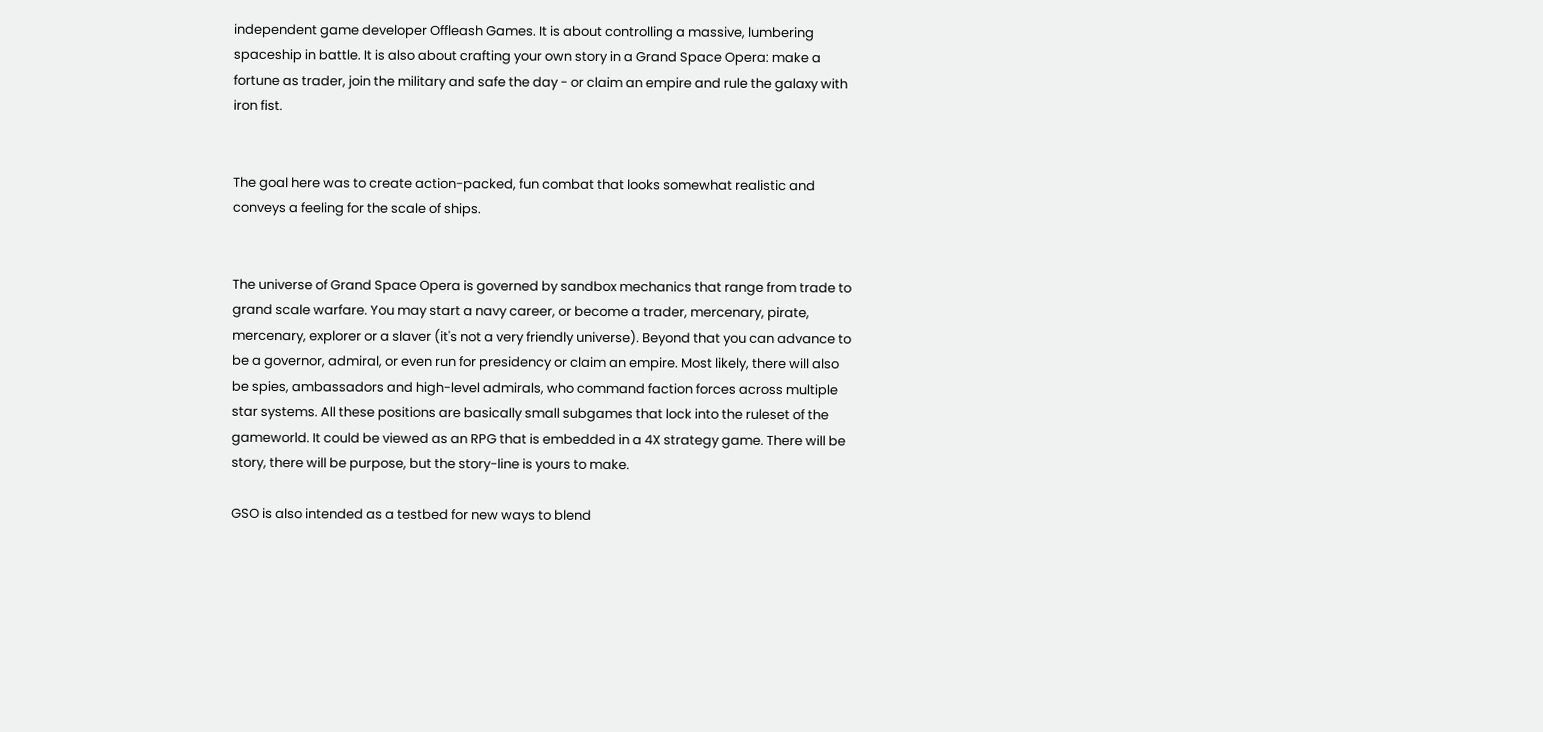independent game developer Offleash Games. It is about controlling a massive, lumbering spaceship in battle. It is also about crafting your own story in a Grand Space Opera: make a fortune as trader, join the military and safe the day - or claim an empire and rule the galaxy with iron fist.


The goal here was to create action-packed, fun combat that looks somewhat realistic and conveys a feeling for the scale of ships.


The universe of Grand Space Opera is governed by sandbox mechanics that range from trade to grand scale warfare. You may start a navy career, or become a trader, mercenary, pirate, mercenary, explorer or a slaver (it's not a very friendly universe). Beyond that you can advance to be a governor, admiral, or even run for presidency or claim an empire. Most likely, there will also be spies, ambassadors and high-level admirals, who command faction forces across multiple star systems. All these positions are basically small subgames that lock into the ruleset of the gameworld. It could be viewed as an RPG that is embedded in a 4X strategy game. There will be story, there will be purpose, but the story-line is yours to make.

GSO is also intended as a testbed for new ways to blend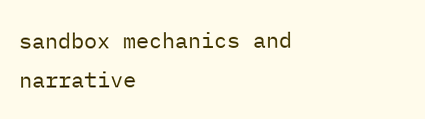sandbox mechanics and narrative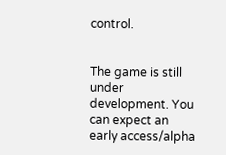control.


The game is still under development. You can expect an early access/alpha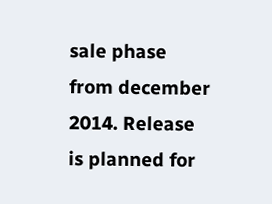sale phase from december 2014. Release is planned for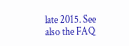late 2015. See also the FAQ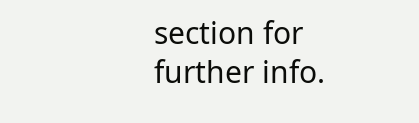section for further info.